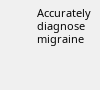Accurately diagnose migraine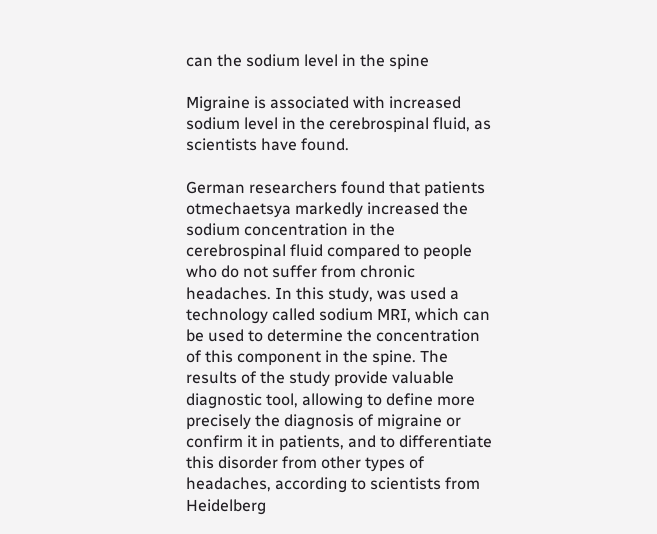can the sodium level in the spine

Migraine is associated with increased sodium level in the cerebrospinal fluid, as scientists have found.

German researchers found that patients otmechaetsya markedly increased the sodium concentration in the cerebrospinal fluid compared to people who do not suffer from chronic headaches. In this study, was used a technology called sodium MRI, which can be used to determine the concentration of this component in the spine. The results of the study provide valuable diagnostic tool, allowing to define more precisely the diagnosis of migraine or confirm it in patients, and to differentiate this disorder from other types of headaches, according to scientists from Heidelberg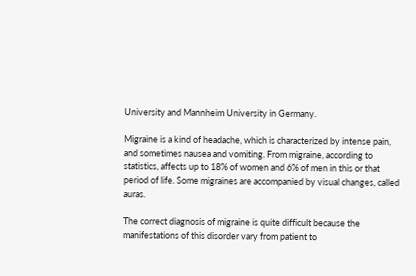University and Mannheim University in Germany.

Migraine is a kind of headache, which is characterized by intense pain, and sometimes nausea and vomiting. From migraine, according to statistics, affects up to 18% of women and 6% of men in this or that period of life. Some migraines are accompanied by visual changes, called auras.

The correct diagnosis of migraine is quite difficult because the manifestations of this disorder vary from patient to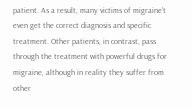patient. As a result, many victims of migraine’t even get the correct diagnosis and specific treatment. Other patients, in contrast, pass through the treatment with powerful drugs for migraine, although in reality they suffer from other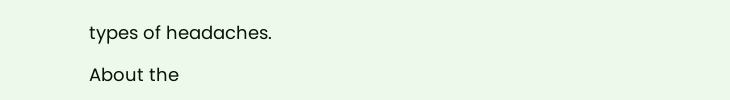types of headaches.

About the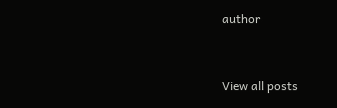author


View all posts